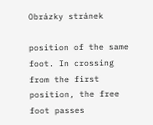Obrázky stránek

position of the same foot. In crossing from the first position, the free foot passes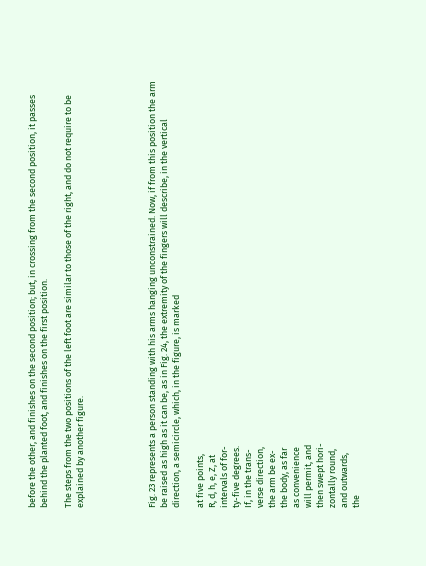before the other, and finishes on the second position; but, in crossing from the second position, it passes behind the planted foot, and finishes on the first position.

The steps from the two positions of the left foot are similar to those of the right, and do not require to be explained by another figure.





Fig. 23 represents a person standing with his arms hanging unconstrained. Now, if from this position the arm be raised as high as it can be, as in Fig. 24, the extremity of the fingers will describe, in the vertical direction, a semicircle, which, in the figure, is marked

at five points,
R, d, h, e, Z, at
intervals of for-
ty-five degrees.
If, in the trans-
verse direction,
the arm be ex-
the body, as far
as convenience
will permit, and
then swept hori-
zontally round,
and outwards,
the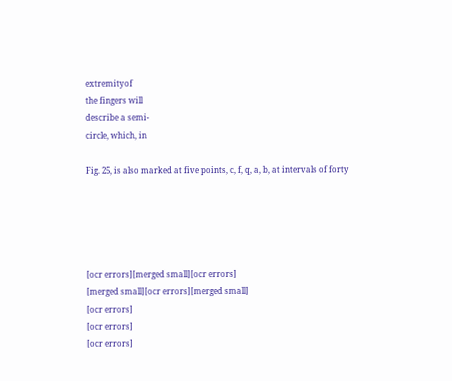extremityof
the fingers will
describe a semi-
circle, which, in

Fig. 25, is also marked at five points, c, f, q, a, b, at intervals of forty





[ocr errors][merged small][ocr errors]
[merged small][ocr errors][merged small]
[ocr errors]
[ocr errors]
[ocr errors]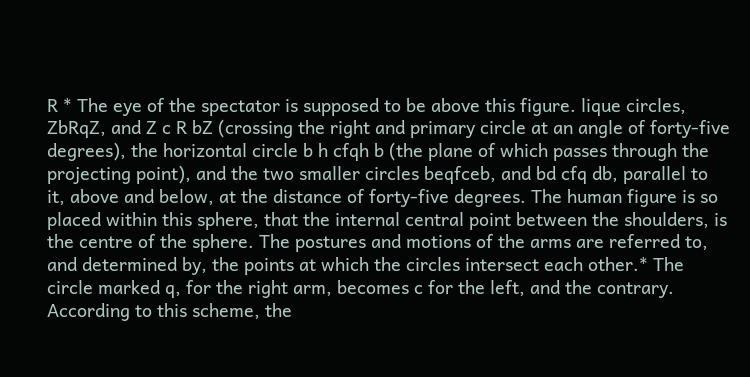R * The eye of the spectator is supposed to be above this figure. lique circles, ZbRqZ, and Z c R bZ (crossing the right and primary circle at an angle of forty-five degrees), the horizontal circle b h cfqh b (the plane of which passes through the projecting point), and the two smaller circles beqfceb, and bd cfq db, parallel to it, above and below, at the distance of forty-five degrees. The human figure is so placed within this sphere, that the internal central point between the shoulders, is the centre of the sphere. The postures and motions of the arms are referred to, and determined by, the points at which the circles intersect each other.* The circle marked q, for the right arm, becomes c for the left, and the contrary. According to this scheme, the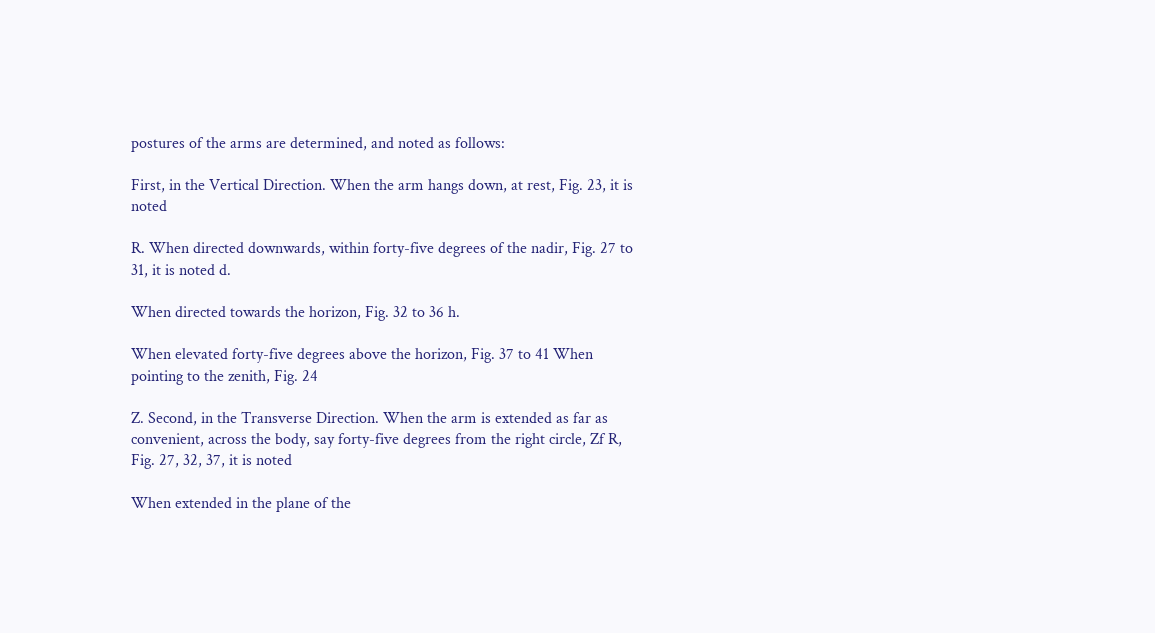postures of the arms are determined, and noted as follows:

First, in the Vertical Direction. When the arm hangs down, at rest, Fig. 23, it is noted

R. When directed downwards, within forty-five degrees of the nadir, Fig. 27 to 31, it is noted d.

When directed towards the horizon, Fig. 32 to 36 h.

When elevated forty-five degrees above the horizon, Fig. 37 to 41 When pointing to the zenith, Fig. 24

Z. Second, in the Transverse Direction. When the arm is extended as far as convenient, across the body, say forty-five degrees from the right circle, Zf R, Fig. 27, 32, 37, it is noted

When extended in the plane of the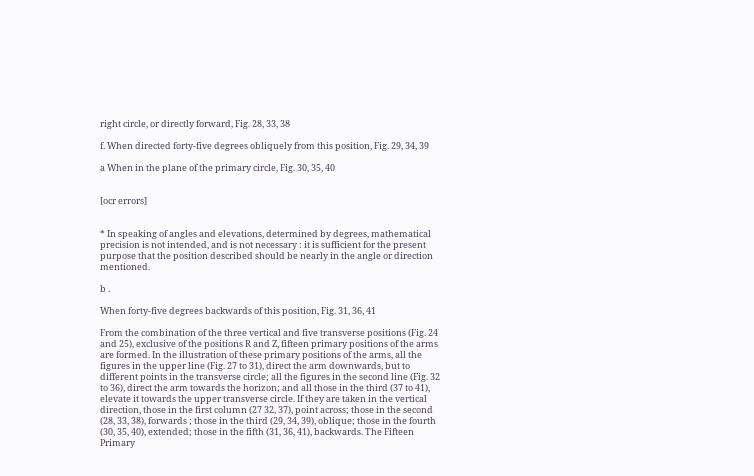right circle, or directly forward, Fig. 28, 33, 38

f. When directed forty-five degrees obliquely from this position, Fig. 29, 34, 39

a When in the plane of the primary circle, Fig. 30, 35, 40


[ocr errors]


* In speaking of angles and elevations, determined by degrees, mathematical precision is not intended, and is not necessary : it is sufficient for the present purpose that the position described should be nearly in the angle or direction mentioned.

b .

When forty-five degrees backwards of this position, Fig. 31, 36, 41

From the combination of the three vertical and five transverse positions (Fig. 24 and 25), exclusive of the positions R and Z, fifteen primary positions of the arms are formed. In the illustration of these primary positions of the arms, all the figures in the upper line (Fig. 27 to 31), direct the arm downwards, but to different points in the transverse circle; all the figures in the second line (Fig. 32 to 36), direct the arm towards the horizon; and all those in the third (37 to 41), elevate it towards the upper transverse circle. If they are taken in the vertical direction, those in the first column (27 32, 37), point across; those in the second (28, 33, 38), forwards ; those in the third (29, 34, 39), oblique; those in the fourth (30, 35, 40), extended; those in the fifth (31, 36, 41), backwards. The Fifteen Primary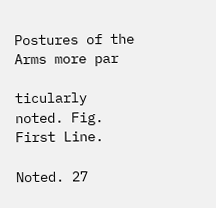Postures of the Arms more par

ticularly noted. Fig. First Line.

Noted. 27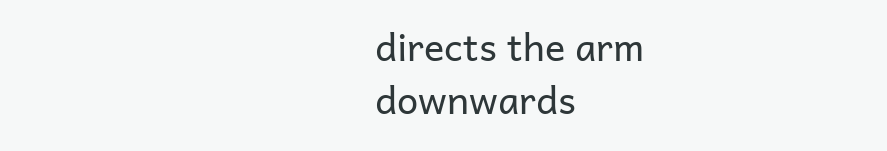directs the arm downwards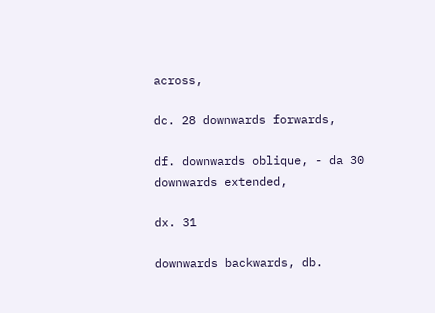across,

dc. 28 downwards forwards,

df. downwards oblique, - da 30 downwards extended,

dx. 31

downwards backwards, db.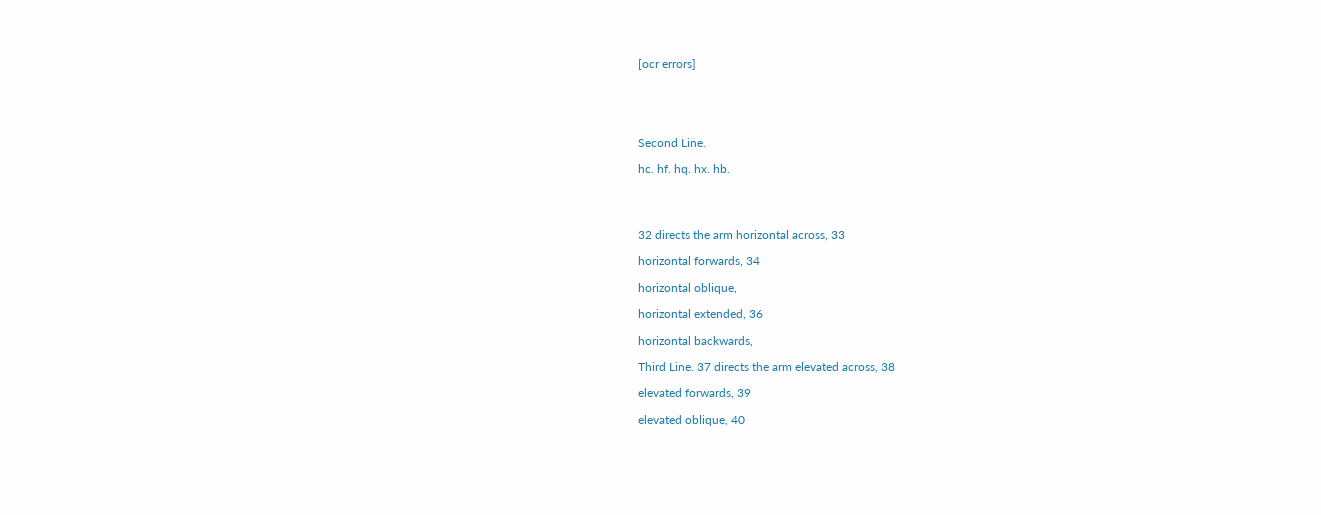[ocr errors]





Second Line.

hc. hf. hq. hx. hb.




32 directs the arm horizontal across, 33

horizontal forwards, 34

horizontal oblique,

horizontal extended, 36

horizontal backwards,

Third Line. 37 directs the arm elevated across, 38

elevated forwards, 39

elevated oblique, 40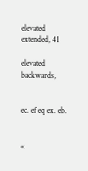elevated extended, 41

elevated backwards,


ec. ef eq ex. eb.


«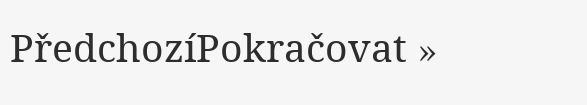PředchozíPokračovat »